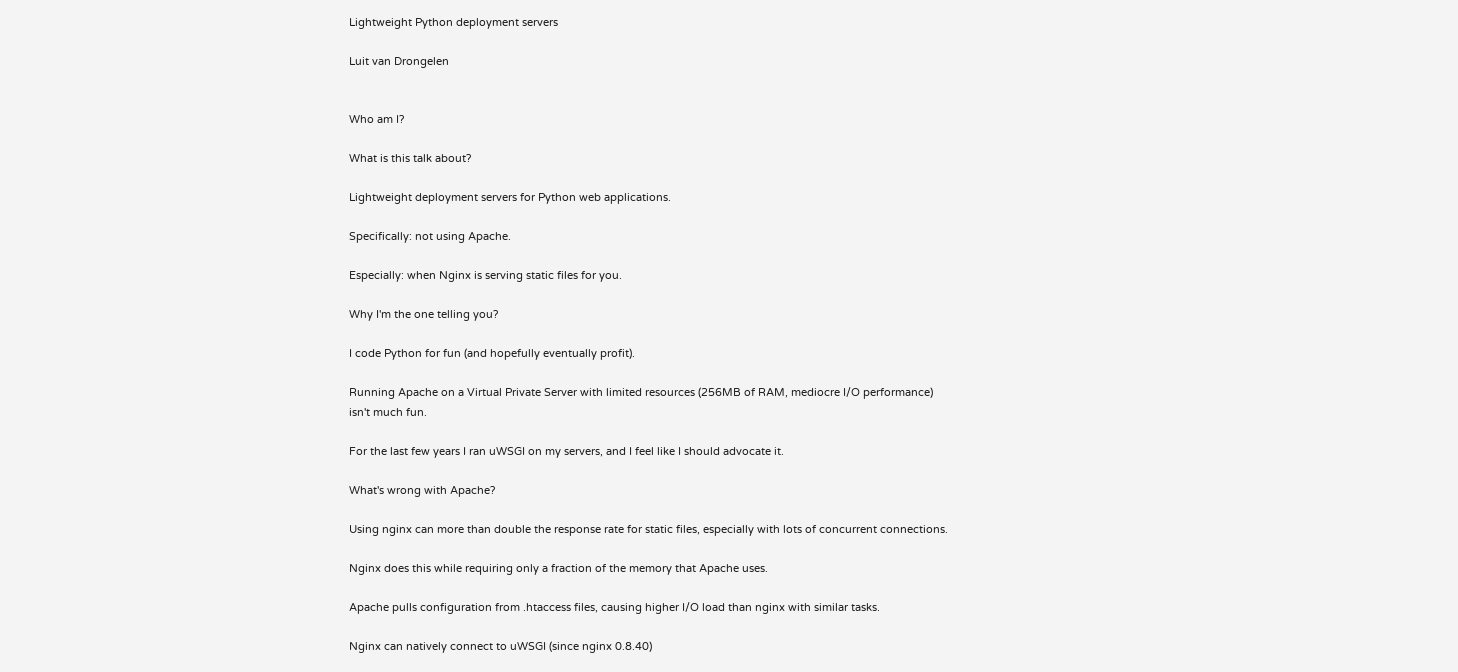Lightweight Python deployment servers

Luit van Drongelen


Who am I?

What is this talk about?

Lightweight deployment servers for Python web applications.

Specifically: not using Apache.

Especially: when Nginx is serving static files for you.

Why I'm the one telling you?

I code Python for fun (and hopefully eventually profit).

Running Apache on a Virtual Private Server with limited resources (256MB of RAM, mediocre I/O performance) isn't much fun.

For the last few years I ran uWSGI on my servers, and I feel like I should advocate it.

What's wrong with Apache?

Using nginx can more than double the response rate for static files, especially with lots of concurrent connections.

Nginx does this while requiring only a fraction of the memory that Apache uses.

Apache pulls configuration from .htaccess files, causing higher I/O load than nginx with similar tasks.

Nginx can natively connect to uWSGI (since nginx 0.8.40)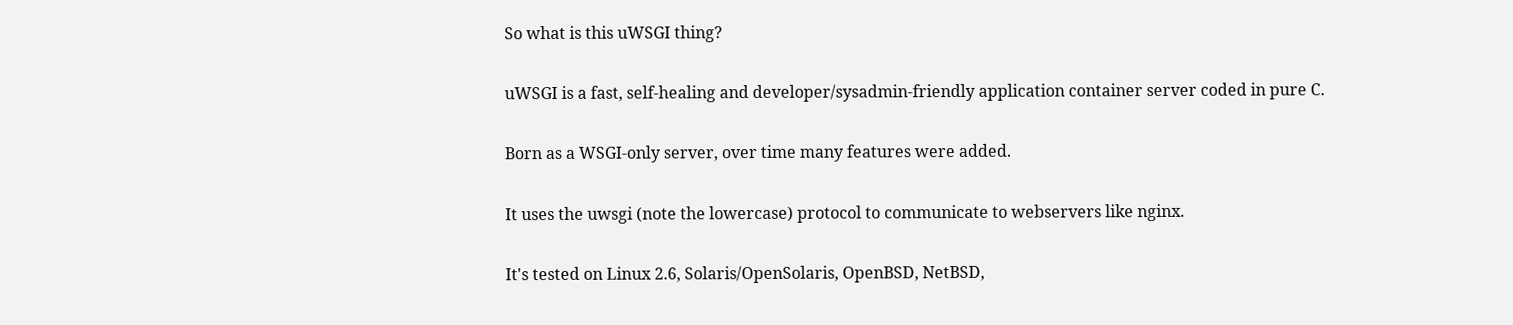So what is this uWSGI thing?

uWSGI is a fast, self-healing and developer/sysadmin-friendly application container server coded in pure C.

Born as a WSGI-only server, over time many features were added.

It uses the uwsgi (note the lowercase) protocol to communicate to webservers like nginx.

It's tested on Linux 2.6, Solaris/OpenSolaris, OpenBSD, NetBSD,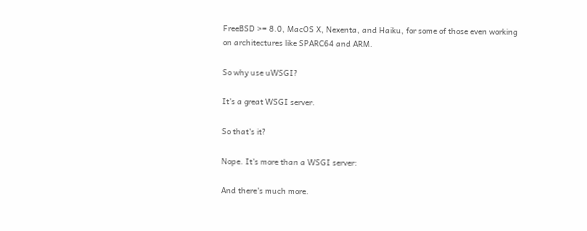FreeBSD >= 8.0, MacOS X, Nexenta, and Haiku, for some of those even working on architectures like SPARC64 and ARM.

So why use uWSGI?

It's a great WSGI server.

So that's it?

Nope. It's more than a WSGI server:

And there's much more.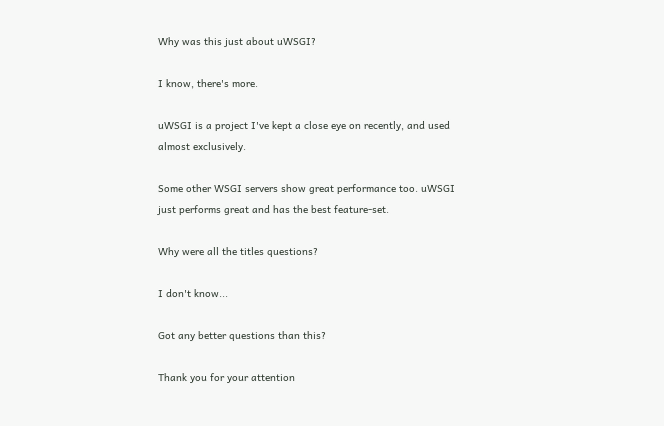Why was this just about uWSGI?

I know, there's more.

uWSGI is a project I've kept a close eye on recently, and used almost exclusively.

Some other WSGI servers show great performance too. uWSGI just performs great and has the best feature-set.

Why were all the titles questions?

I don't know...

Got any better questions than this?

Thank you for your attention